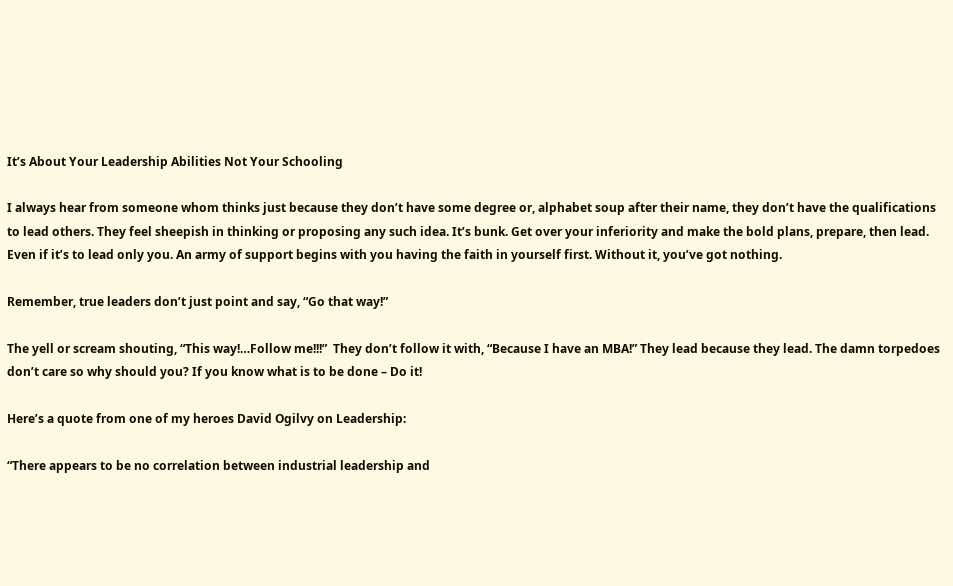It’s About Your Leadership Abilities Not Your Schooling

I always hear from someone whom thinks just because they don’t have some degree or, alphabet soup after their name, they don’t have the qualifications to lead others. They feel sheepish in thinking or proposing any such idea. It’s bunk. Get over your inferiority and make the bold plans, prepare, then lead. Even if it’s to lead only you. An army of support begins with you having the faith in yourself first. Without it, you’ve got nothing.

Remember, true leaders don’t just point and say, “Go that way!”

The yell or scream shouting, “This way!…Follow me!!!”  They don’t follow it with, “Because I have an MBA!” They lead because they lead. The damn torpedoes don’t care so why should you? If you know what is to be done – Do it!

Here’s a quote from one of my heroes David Ogilvy on Leadership:

“There appears to be no correlation between industrial leadership and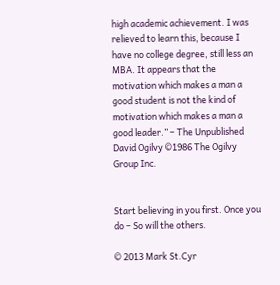high academic achievement. I was relieved to learn this, because I have no college degree, still less an MBA. It appears that the motivation which makes a man a good student is not the kind of motivation which makes a man a good leader.” – The Unpublished David Ogilvy ©1986 The Ogilvy Group Inc.


Start believing in you first. Once you do – So will the others.

© 2013 Mark St.Cyr